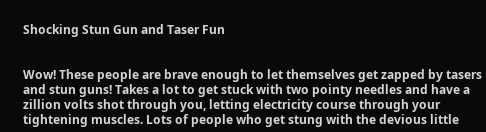Shocking Stun Gun and Taser Fun


Wow! These people are brave enough to let themselves get zapped by tasers and stun guns! Takes a lot to get stuck with two pointy needles and have a zillion volts shot through you, letting electricity course through your tightening muscles. Lots of people who get stung with the devious little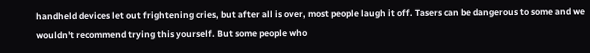handheld devices let out frightening cries, but after all is over, most people laugh it off. Tasers can be dangerous to some and we wouldn't recommend trying this yourself. But some people who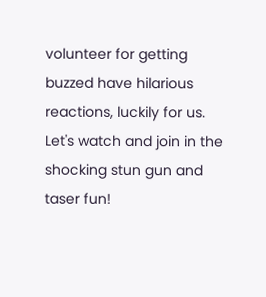volunteer for getting buzzed have hilarious reactions, luckily for us. Let's watch and join in the shocking stun gun and taser fun!